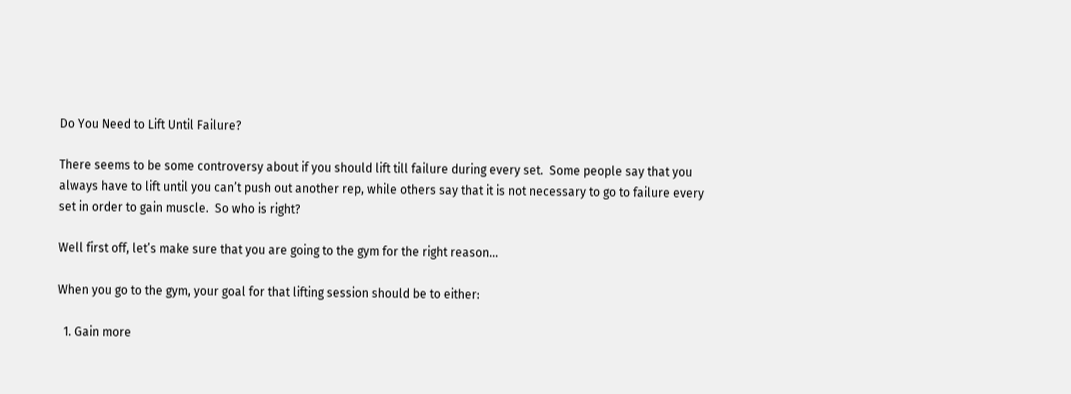Do You Need to Lift Until Failure?

There seems to be some controversy about if you should lift till failure during every set.  Some people say that you always have to lift until you can’t push out another rep, while others say that it is not necessary to go to failure every set in order to gain muscle.  So who is right?

Well first off, let’s make sure that you are going to the gym for the right reason…

When you go to the gym, your goal for that lifting session should be to either:

  1. Gain more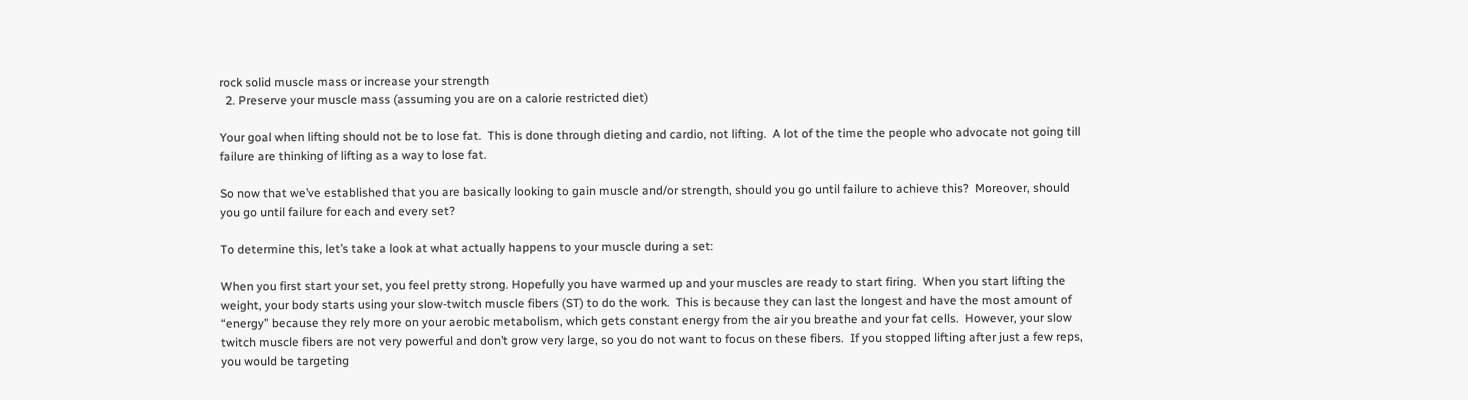rock solid muscle mass or increase your strength
  2. Preserve your muscle mass (assuming you are on a calorie restricted diet)

Your goal when lifting should not be to lose fat.  This is done through dieting and cardio, not lifting.  A lot of the time the people who advocate not going till failure are thinking of lifting as a way to lose fat.

So now that we’ve established that you are basically looking to gain muscle and/or strength, should you go until failure to achieve this?  Moreover, should you go until failure for each and every set?

To determine this, let’s take a look at what actually happens to your muscle during a set:

When you first start your set, you feel pretty strong. Hopefully you have warmed up and your muscles are ready to start firing.  When you start lifting the weight, your body starts using your slow-twitch muscle fibers (ST) to do the work.  This is because they can last the longest and have the most amount of “energy” because they rely more on your aerobic metabolism, which gets constant energy from the air you breathe and your fat cells.  However, your slow twitch muscle fibers are not very powerful and don’t grow very large, so you do not want to focus on these fibers.  If you stopped lifting after just a few reps, you would be targeting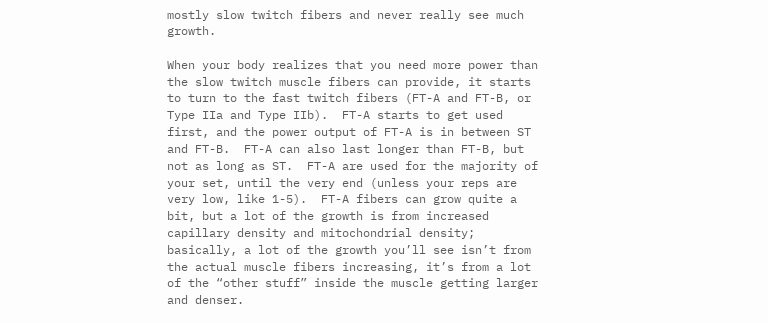mostly slow twitch fibers and never really see much growth.

When your body realizes that you need more power than the slow twitch muscle fibers can provide, it starts to turn to the fast twitch fibers (FT-A and FT-B, or Type IIa and Type IIb).  FT-A starts to get used first, and the power output of FT-A is in between ST and FT-B.  FT-A can also last longer than FT-B, but not as long as ST.  FT-A are used for the majority of your set, until the very end (unless your reps are very low, like 1-5).  FT-A fibers can grow quite a bit, but a lot of the growth is from increased capillary density and mitochondrial density; basically, a lot of the growth you’ll see isn’t from the actual muscle fibers increasing, it’s from a lot of the “other stuff” inside the muscle getting larger and denser.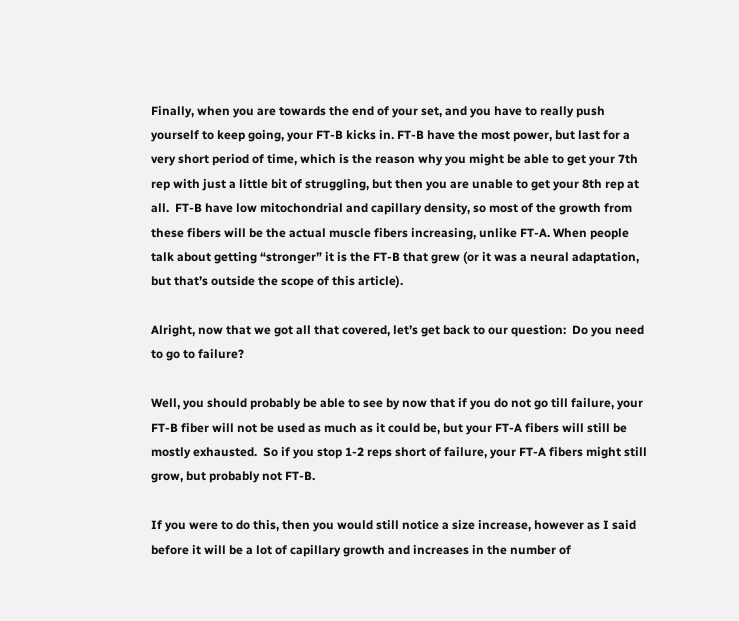Finally, when you are towards the end of your set, and you have to really push yourself to keep going, your FT-B kicks in. FT-B have the most power, but last for a very short period of time, which is the reason why you might be able to get your 7th rep with just a little bit of struggling, but then you are unable to get your 8th rep at all.  FT-B have low mitochondrial and capillary density, so most of the growth from these fibers will be the actual muscle fibers increasing, unlike FT-A. When people talk about getting “stronger” it is the FT-B that grew (or it was a neural adaptation, but that’s outside the scope of this article).

Alright, now that we got all that covered, let’s get back to our question:  Do you need to go to failure?

Well, you should probably be able to see by now that if you do not go till failure, your FT-B fiber will not be used as much as it could be, but your FT-A fibers will still be mostly exhausted.  So if you stop 1-2 reps short of failure, your FT-A fibers might still grow, but probably not FT-B.

If you were to do this, then you would still notice a size increase, however as I said before it will be a lot of capillary growth and increases in the number of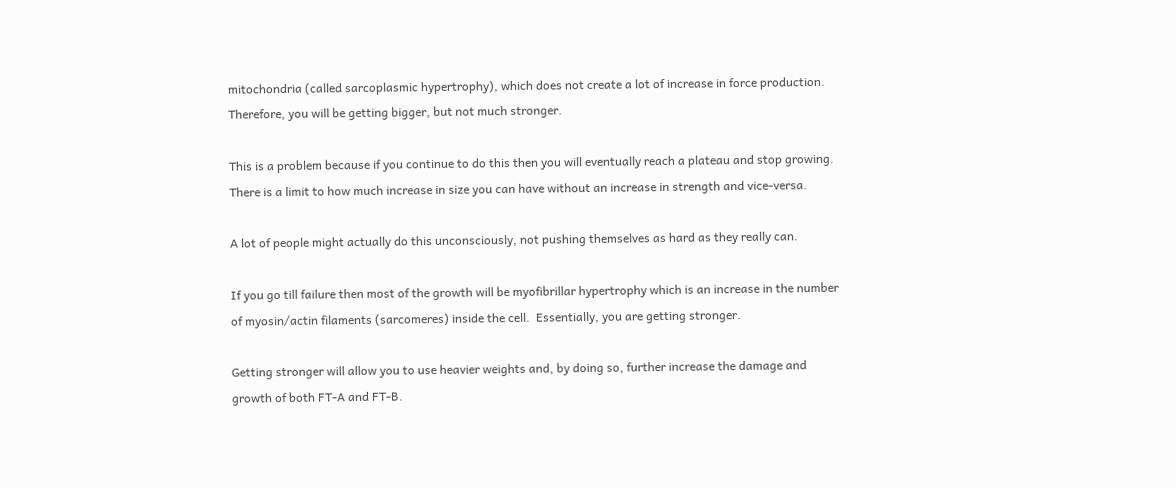mitochondria (called sarcoplasmic hypertrophy), which does not create a lot of increase in force production.  Therefore, you will be getting bigger, but not much stronger.

This is a problem because if you continue to do this then you will eventually reach a plateau and stop growing.  There is a limit to how much increase in size you can have without an increase in strength and vice-versa.

A lot of people might actually do this unconsciously, not pushing themselves as hard as they really can.

If you go till failure then most of the growth will be myofibrillar hypertrophy which is an increase in the number of myosin/actin filaments (sarcomeres) inside the cell.  Essentially, you are getting stronger.

Getting stronger will allow you to use heavier weights and, by doing so, further increase the damage and growth of both FT-A and FT-B.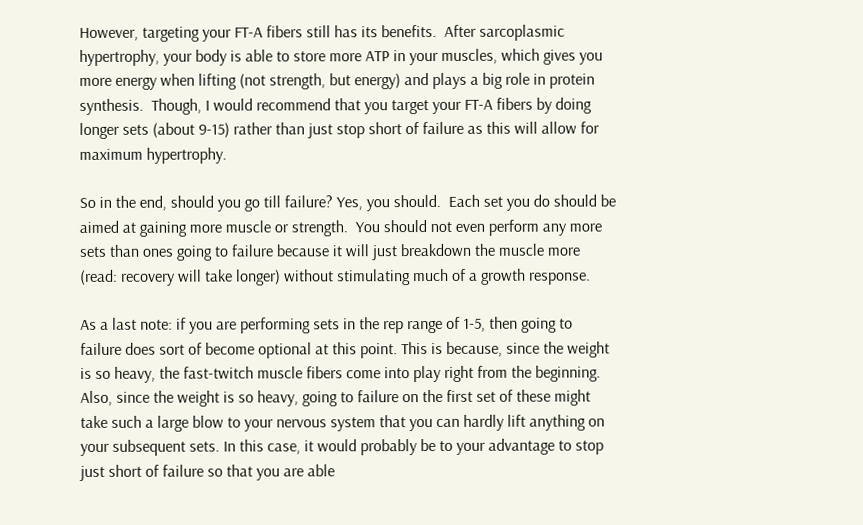However, targeting your FT-A fibers still has its benefits.  After sarcoplasmic hypertrophy, your body is able to store more ATP in your muscles, which gives you more energy when lifting (not strength, but energy) and plays a big role in protein synthesis.  Though, I would recommend that you target your FT-A fibers by doing longer sets (about 9-15) rather than just stop short of failure as this will allow for maximum hypertrophy.

So in the end, should you go till failure? Yes, you should.  Each set you do should be aimed at gaining more muscle or strength.  You should not even perform any more sets than ones going to failure because it will just breakdown the muscle more (read: recovery will take longer) without stimulating much of a growth response.

As a last note: if you are performing sets in the rep range of 1-5, then going to failure does sort of become optional at this point. This is because, since the weight is so heavy, the fast-twitch muscle fibers come into play right from the beginning. Also, since the weight is so heavy, going to failure on the first set of these might take such a large blow to your nervous system that you can hardly lift anything on your subsequent sets. In this case, it would probably be to your advantage to stop just short of failure so that you are able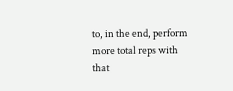to, in the end, perform more total reps with that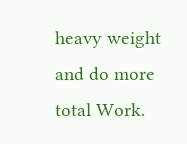heavy weight and do more total Work.